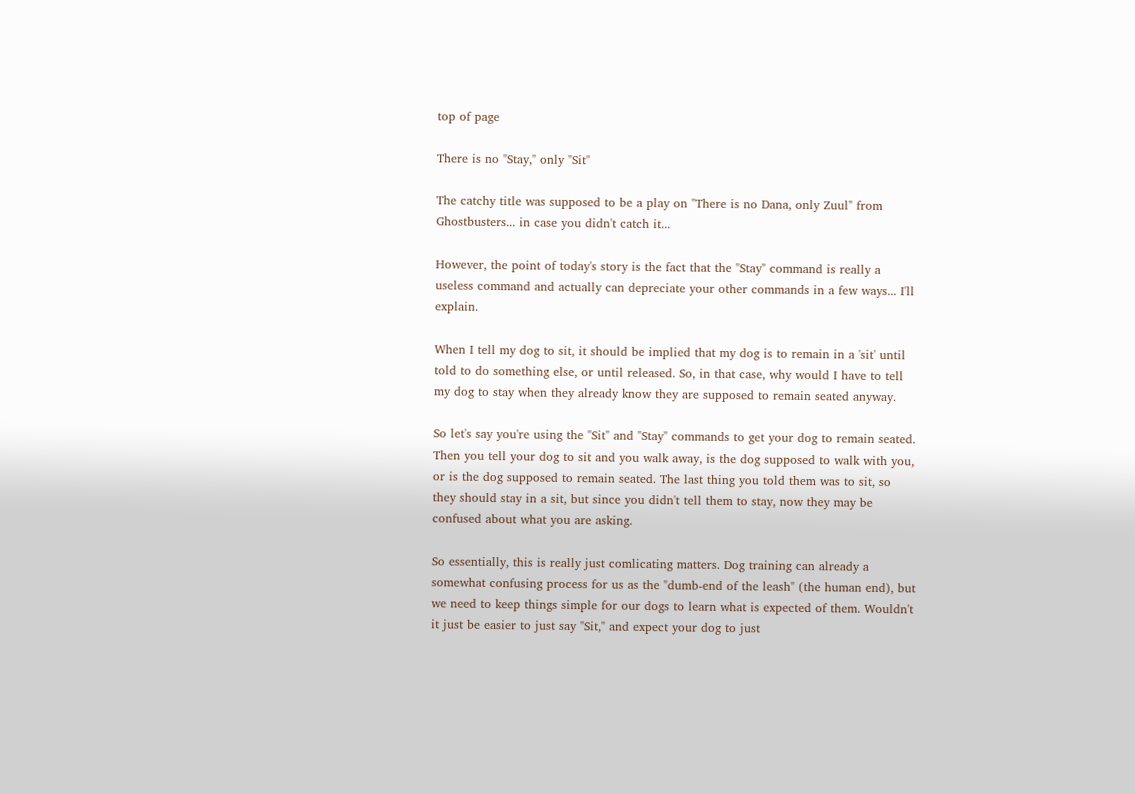top of page

There is no "Stay," only "Sit"

The catchy title was supposed to be a play on "There is no Dana, only Zuul" from Ghostbusters... in case you didn't catch it...

However, the point of today's story is the fact that the "Stay" command is really a useless command and actually can depreciate your other commands in a few ways... I'll explain.

When I tell my dog to sit, it should be implied that my dog is to remain in a 'sit' until told to do something else, or until released. So, in that case, why would I have to tell my dog to stay when they already know they are supposed to remain seated anyway.

So let's say you're using the "Sit" and "Stay" commands to get your dog to remain seated. Then you tell your dog to sit and you walk away, is the dog supposed to walk with you, or is the dog supposed to remain seated. The last thing you told them was to sit, so they should stay in a sit, but since you didn't tell them to stay, now they may be confused about what you are asking.

So essentially, this is really just comlicating matters. Dog training can already a somewhat confusing process for us as the "dumb-end of the leash" (the human end), but we need to keep things simple for our dogs to learn what is expected of them. Wouldn't it just be easier to just say "Sit," and expect your dog to just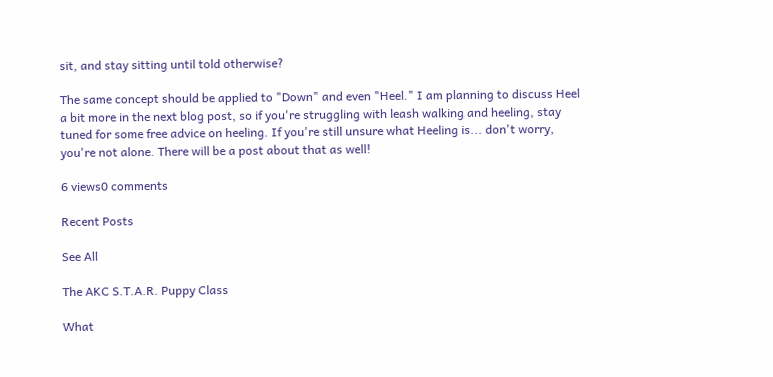sit, and stay sitting until told otherwise?

The same concept should be applied to "Down" and even "Heel." I am planning to discuss Heel a bit more in the next blog post, so if you're struggling with leash walking and heeling, stay tuned for some free advice on heeling. If you're still unsure what Heeling is... don't worry, you're not alone. There will be a post about that as well!

6 views0 comments

Recent Posts

See All

The AKC S.T.A.R. Puppy Class

What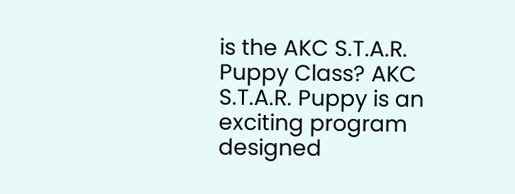is the AKC S.T.A.R. Puppy Class? AKC S.T.A.R. Puppy is an exciting program designed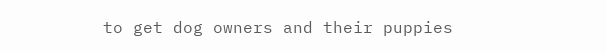to get dog owners and their puppies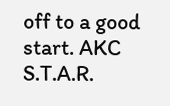off to a good start. AKC S.T.A.R.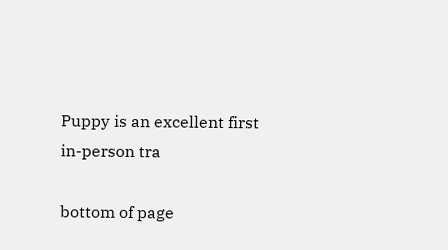Puppy is an excellent first in-person tra

bottom of page